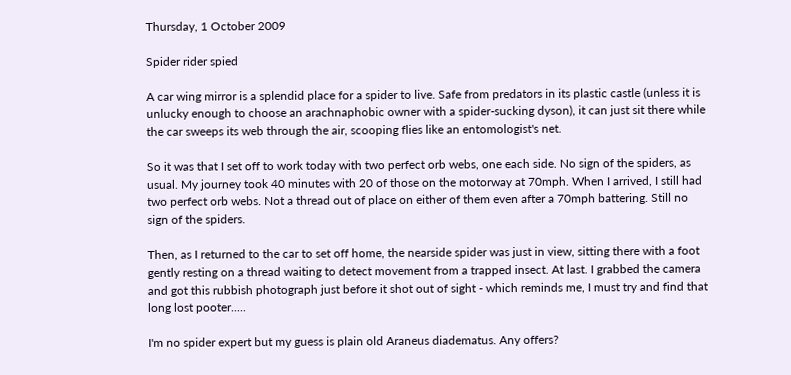Thursday, 1 October 2009

Spider rider spied

A car wing mirror is a splendid place for a spider to live. Safe from predators in its plastic castle (unless it is unlucky enough to choose an arachnaphobic owner with a spider-sucking dyson), it can just sit there while the car sweeps its web through the air, scooping flies like an entomologist's net.

So it was that I set off to work today with two perfect orb webs, one each side. No sign of the spiders, as usual. My journey took 40 minutes with 20 of those on the motorway at 70mph. When I arrived, I still had two perfect orb webs. Not a thread out of place on either of them even after a 70mph battering. Still no sign of the spiders.

Then, as I returned to the car to set off home, the nearside spider was just in view, sitting there with a foot gently resting on a thread waiting to detect movement from a trapped insect. At last. I grabbed the camera and got this rubbish photograph just before it shot out of sight - which reminds me, I must try and find that long lost pooter.....

I'm no spider expert but my guess is plain old Araneus diadematus. Any offers?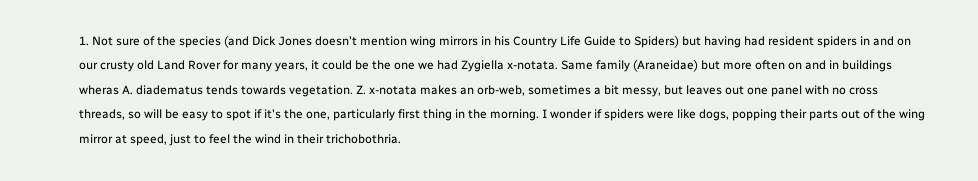1. Not sure of the species (and Dick Jones doesn't mention wing mirrors in his Country Life Guide to Spiders) but having had resident spiders in and on our crusty old Land Rover for many years, it could be the one we had Zygiella x-notata. Same family (Araneidae) but more often on and in buildings wheras A. diadematus tends towards vegetation. Z. x-notata makes an orb-web, sometimes a bit messy, but leaves out one panel with no cross threads, so will be easy to spot if it's the one, particularly first thing in the morning. I wonder if spiders were like dogs, popping their parts out of the wing mirror at speed, just to feel the wind in their trichobothria.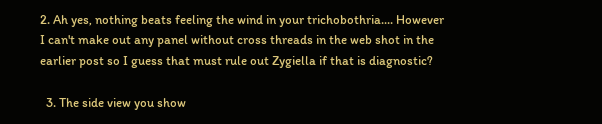2. Ah yes, nothing beats feeling the wind in your trichobothria.... However I can't make out any panel without cross threads in the web shot in the earlier post so I guess that must rule out Zygiella if that is diagnostic?

  3. The side view you show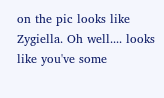on the pic looks like Zygiella. Oh well.... looks like you've some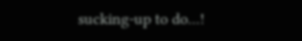sucking-up to do...!